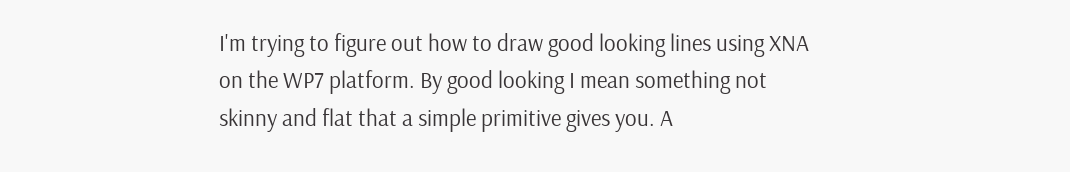I'm trying to figure out how to draw good looking lines using XNA on the WP7 platform. By good looking I mean something not skinny and flat that a simple primitive gives you. A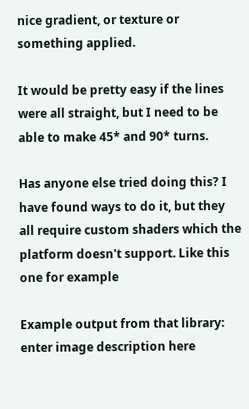nice gradient, or texture or something applied.

It would be pretty easy if the lines were all straight, but I need to be able to make 45* and 90* turns.

Has anyone else tried doing this? I have found ways to do it, but they all require custom shaders which the platform doesn't support. Like this one for example

Example output from that library: enter image description here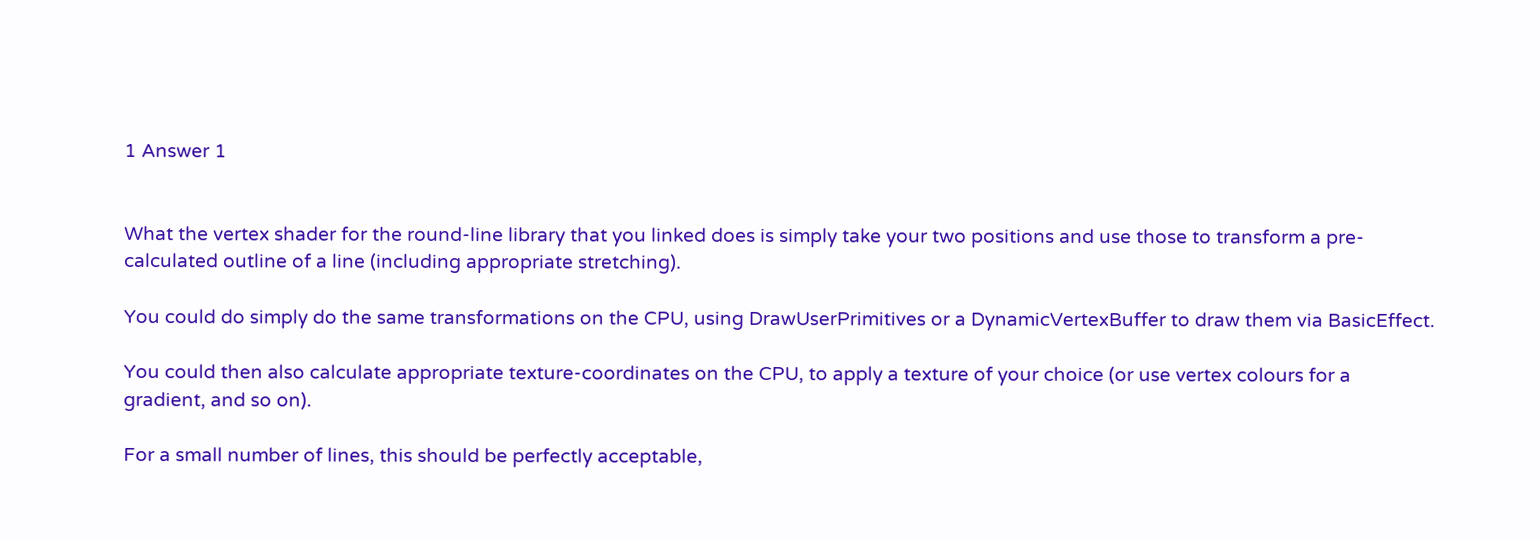1 Answer 1


What the vertex shader for the round-line library that you linked does is simply take your two positions and use those to transform a pre-calculated outline of a line (including appropriate stretching).

You could do simply do the same transformations on the CPU, using DrawUserPrimitives or a DynamicVertexBuffer to draw them via BasicEffect.

You could then also calculate appropriate texture-coordinates on the CPU, to apply a texture of your choice (or use vertex colours for a gradient, and so on).

For a small number of lines, this should be perfectly acceptable,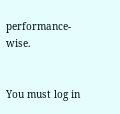performance-wise.


You must log in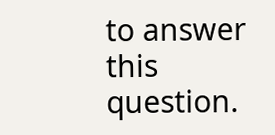to answer this question.